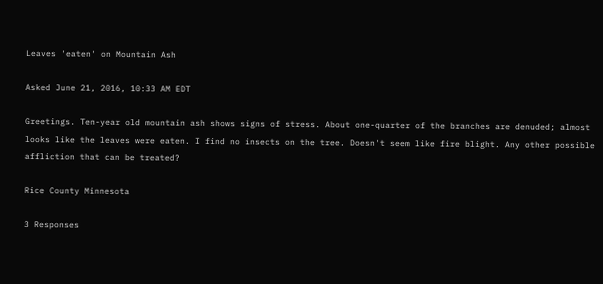Leaves 'eaten' on Mountain Ash

Asked June 21, 2016, 10:33 AM EDT

Greetings. Ten-year old mountain ash shows signs of stress. About one-quarter of the branches are denuded; almost looks like the leaves were eaten. I find no insects on the tree. Doesn't seem like fire blight. Any other possible affliction that can be treated?

Rice County Minnesota

3 Responses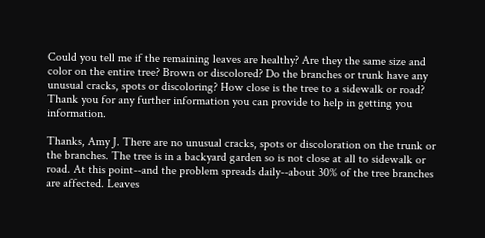Could you tell me if the remaining leaves are healthy? Are they the same size and color on the entire tree? Brown or discolored? Do the branches or trunk have any unusual cracks, spots or discoloring? How close is the tree to a sidewalk or road? Thank you for any further information you can provide to help in getting you information.

Thanks, Amy J. There are no unusual cracks, spots or discoloration on the trunk or the branches. The tree is in a backyard garden so is not close at all to sidewalk or road. At this point--and the problem spreads daily--about 30% of the tree branches are affected. Leaves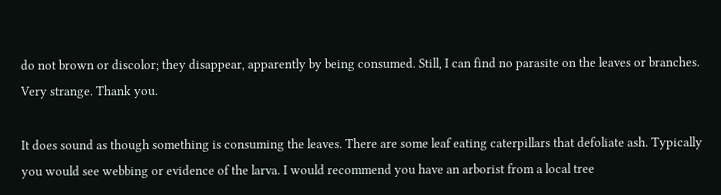do not brown or discolor; they disappear, apparently by being consumed. Still, I can find no parasite on the leaves or branches. Very strange. Thank you.

It does sound as though something is consuming the leaves. There are some leaf eating caterpillars that defoliate ash. Typically you would see webbing or evidence of the larva. I would recommend you have an arborist from a local tree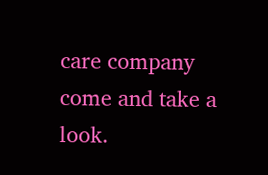care company come and take a look.